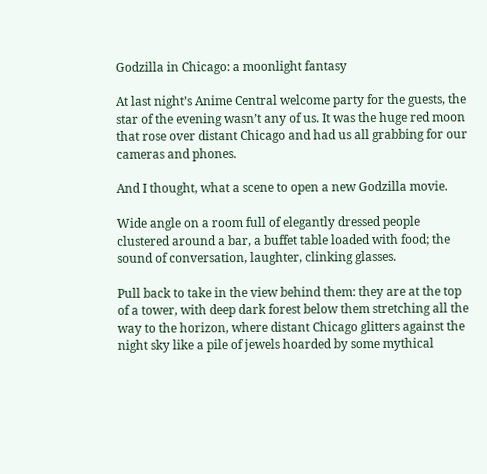Godzilla in Chicago: a moonlight fantasy

At last night’s Anime Central welcome party for the guests, the star of the evening wasn’t any of us. It was the huge red moon that rose over distant Chicago and had us all grabbing for our cameras and phones.

And I thought, what a scene to open a new Godzilla movie.

Wide angle on a room full of elegantly dressed people clustered around a bar, a buffet table loaded with food; the sound of conversation, laughter, clinking glasses.

Pull back to take in the view behind them: they are at the top of a tower, with deep dark forest below them stretching all the way to the horizon, where distant Chicago glitters against the night sky like a pile of jewels hoarded by some mythical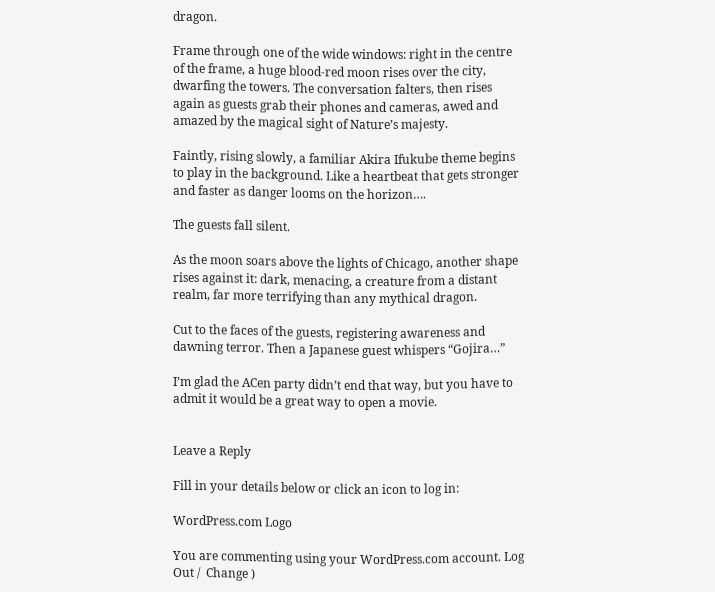dragon.

Frame through one of the wide windows: right in the centre of the frame, a huge blood-red moon rises over the city, dwarfing the towers. The conversation falters, then rises again as guests grab their phones and cameras, awed and amazed by the magical sight of Nature’s majesty.

Faintly, rising slowly, a familiar Akira Ifukube theme begins to play in the background. Like a heartbeat that gets stronger and faster as danger looms on the horizon….

The guests fall silent.

As the moon soars above the lights of Chicago, another shape rises against it: dark, menacing, a creature from a distant realm, far more terrifying than any mythical dragon.

Cut to the faces of the guests, registering awareness and dawning terror. Then a Japanese guest whispers “Gojira…”

I’m glad the ACen party didn’t end that way, but you have to admit it would be a great way to open a movie.


Leave a Reply

Fill in your details below or click an icon to log in:

WordPress.com Logo

You are commenting using your WordPress.com account. Log Out /  Change )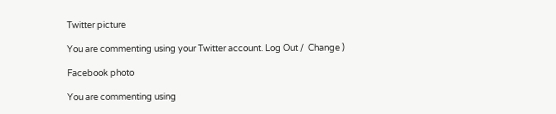Twitter picture

You are commenting using your Twitter account. Log Out /  Change )

Facebook photo

You are commenting using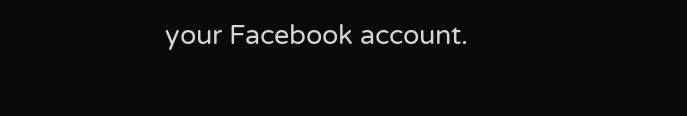your Facebook account.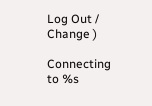Log Out /  Change )

Connecting to %s